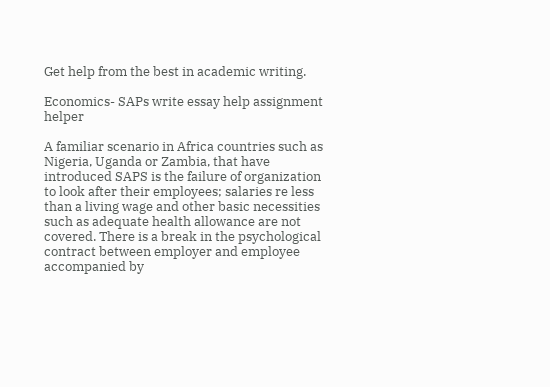Get help from the best in academic writing.

Economics- SAPs write essay help assignment helper

A familiar scenario in Africa countries such as Nigeria, Uganda or Zambia, that have introduced SAPS is the failure of organization to look after their employees; salaries re less than a living wage and other basic necessities such as adequate health allowance are not covered. There is a break in the psychological contract between employer and employee accompanied by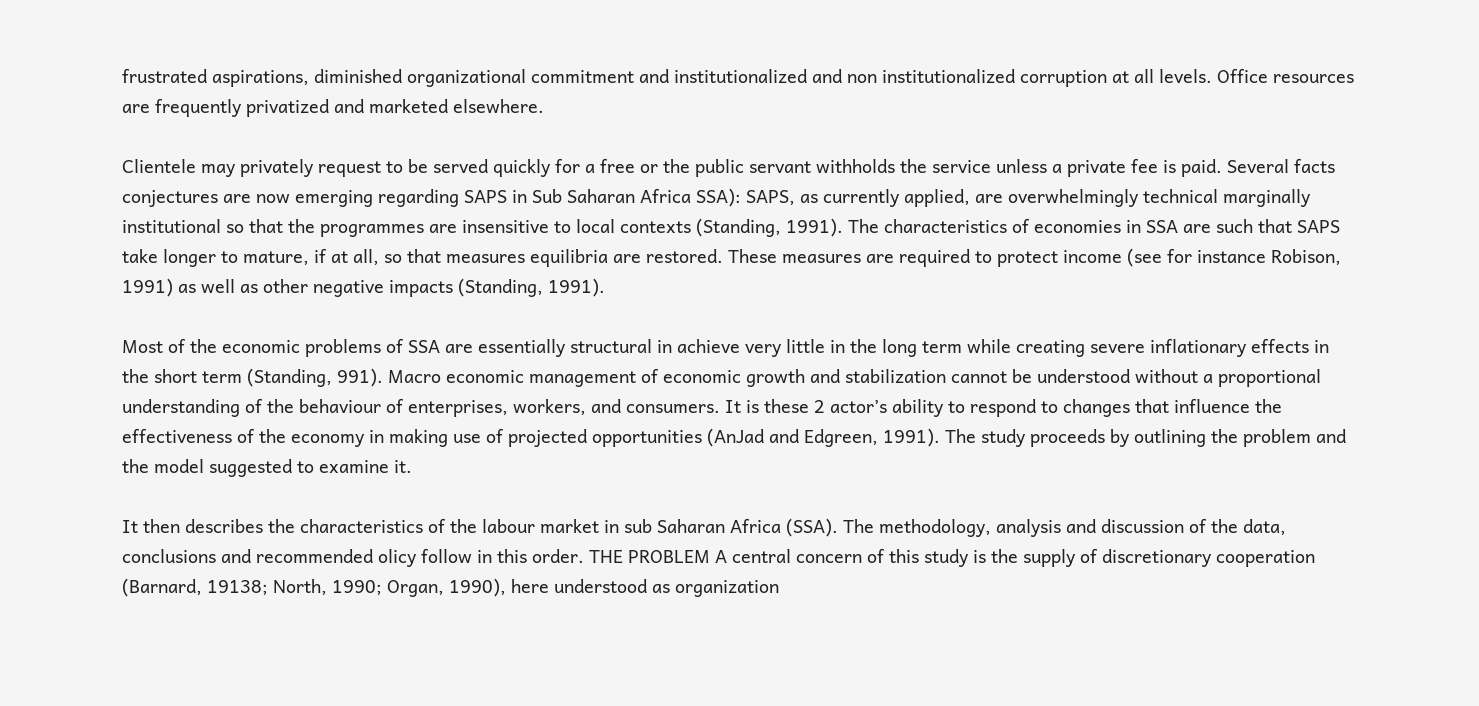frustrated aspirations, diminished organizational commitment and institutionalized and non institutionalized corruption at all levels. Office resources are frequently privatized and marketed elsewhere.

Clientele may privately request to be served quickly for a free or the public servant withholds the service unless a private fee is paid. Several facts conjectures are now emerging regarding SAPS in Sub Saharan Africa SSA): SAPS, as currently applied, are overwhelmingly technical marginally institutional so that the programmes are insensitive to local contexts (Standing, 1991). The characteristics of economies in SSA are such that SAPS take longer to mature, if at all, so that measures equilibria are restored. These measures are required to protect income (see for instance Robison, 1991) as well as other negative impacts (Standing, 1991).

Most of the economic problems of SSA are essentially structural in achieve very little in the long term while creating severe inflationary effects in the short term (Standing, 991). Macro economic management of economic growth and stabilization cannot be understood without a proportional understanding of the behaviour of enterprises, workers, and consumers. It is these 2 actor’s ability to respond to changes that influence the effectiveness of the economy in making use of projected opportunities (AnJad and Edgreen, 1991). The study proceeds by outlining the problem and the model suggested to examine it.

It then describes the characteristics of the labour market in sub Saharan Africa (SSA). The methodology, analysis and discussion of the data, conclusions and recommended olicy follow in this order. THE PROBLEM A central concern of this study is the supply of discretionary cooperation (Barnard, 19138; North, 1990; Organ, 1990), here understood as organization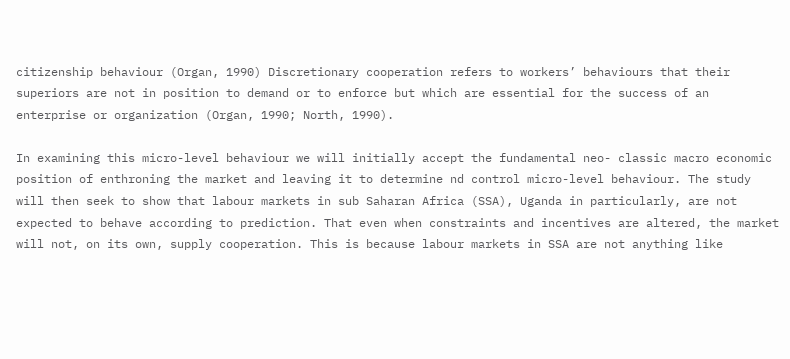citizenship behaviour (Organ, 1990) Discretionary cooperation refers to workers’ behaviours that their superiors are not in position to demand or to enforce but which are essential for the success of an enterprise or organization (Organ, 1990; North, 1990).

In examining this micro-level behaviour we will initially accept the fundamental neo- classic macro economic position of enthroning the market and leaving it to determine nd control micro-level behaviour. The study will then seek to show that labour markets in sub Saharan Africa (SSA), Uganda in particularly, are not expected to behave according to prediction. That even when constraints and incentives are altered, the market will not, on its own, supply cooperation. This is because labour markets in SSA are not anything like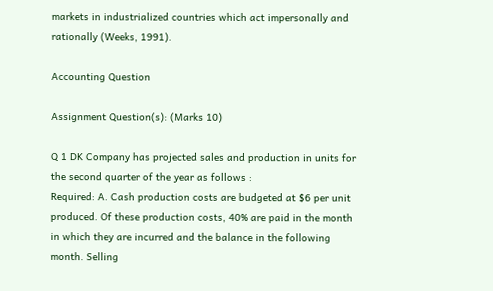markets in industrialized countries which act impersonally and rationally (Weeks, 1991).

Accounting Question

Assignment Question(s): (Marks 10)

Q 1 DK Company has projected sales and production in units for the second quarter of the year as follows :
Required: A. Cash production costs are budgeted at $6 per unit produced. Of these production costs, 40% are paid in the month in which they are incurred and the balance in the following month. Selling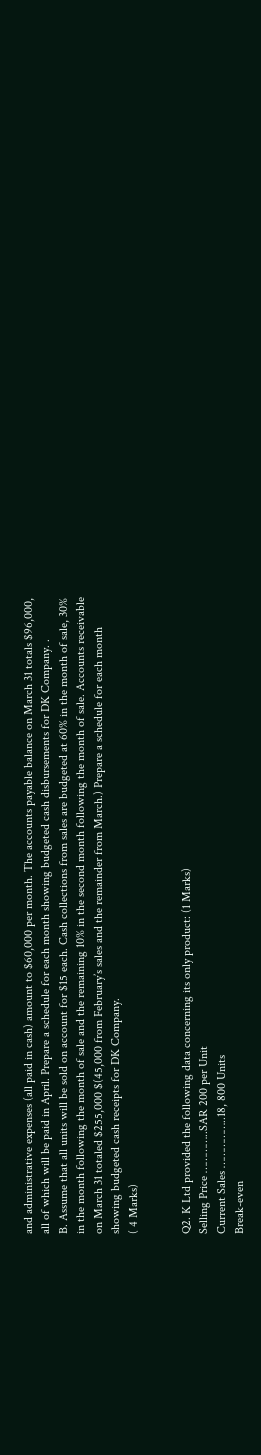and administrative expenses (all paid in cash) amount to $60,000 per month. The accounts payable balance on March 31 totals $96,000, all of which will be paid in April. Prepare a schedule for each month showing budgeted cash disbursements for DK Company. .
B. Assume that all units will be sold on account for $15 each. Cash collections from sales are budgeted at 60% in the month of sale, 30% in the month following the month of sale and the remaining 10% in the second month following the month of sale. Accounts receivable on March 31 totaled $255,000 $(45,000 from February’s sales and the remainder from March.) Prepare a schedule for each month showing budgeted cash receipts for DK Company.
( 4 Marks)


Q2. K Ltd provided the following data concerning its only product: (1 Marks)
Selling Price …………..SAR 200 per Unit
Current Sales ……………..18, 800 Units
Break-even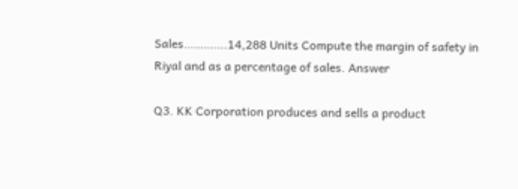Sales………….14,288 Units Compute the margin of safety in Riyal and as a percentage of sales. Answer

Q3. KK Corporation produces and sells a product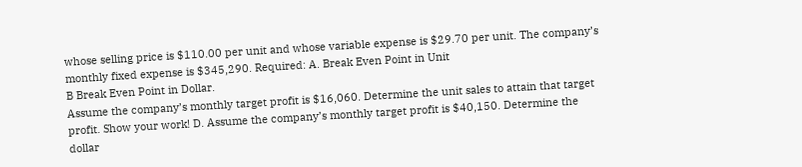whose selling price is $110.00 per unit and whose variable expense is $29.70 per unit. The company’s monthly fixed expense is $345,290. Required: A. Break Even Point in Unit
B Break Even Point in Dollar.
Assume the company’s monthly target profit is $16,060. Determine the unit sales to attain that target profit. Show your work! D. Assume the company’s monthly target profit is $40,150. Determine the dollar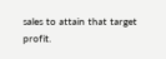sales to attain that target profit.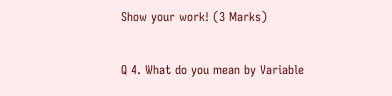Show your work! (3 Marks)

Q 4. What do you mean by Variable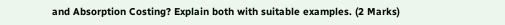and Absorption Costing? Explain both with suitable examples. (2 Marks)